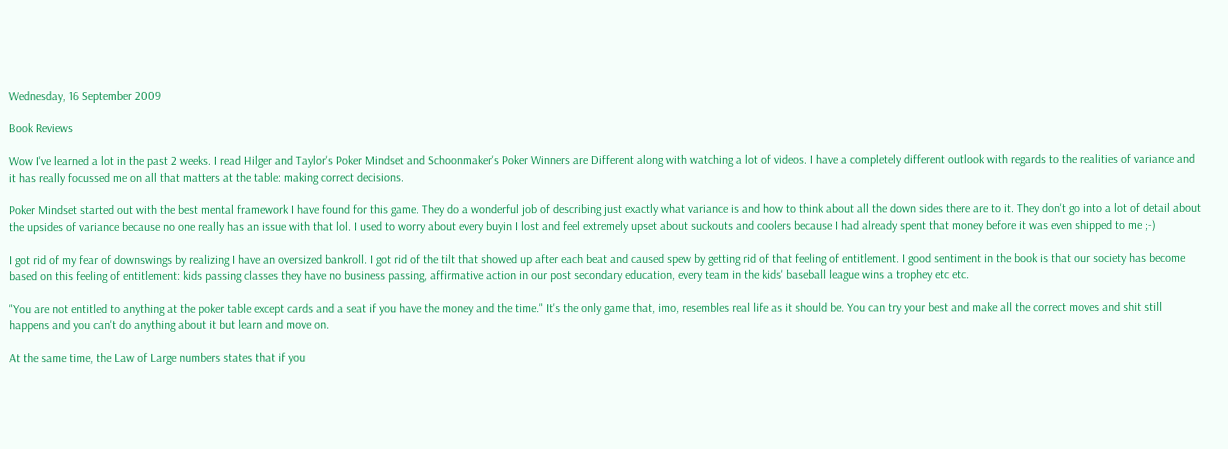Wednesday, 16 September 2009

Book Reviews

Wow I've learned a lot in the past 2 weeks. I read Hilger and Taylor's Poker Mindset and Schoonmaker's Poker Winners are Different along with watching a lot of videos. I have a completely different outlook with regards to the realities of variance and it has really focussed me on all that matters at the table: making correct decisions.

Poker Mindset started out with the best mental framework I have found for this game. They do a wonderful job of describing just exactly what variance is and how to think about all the down sides there are to it. They don't go into a lot of detail about the upsides of variance because no one really has an issue with that lol. I used to worry about every buyin I lost and feel extremely upset about suckouts and coolers because I had already spent that money before it was even shipped to me ;-)

I got rid of my fear of downswings by realizing I have an oversized bankroll. I got rid of the tilt that showed up after each beat and caused spew by getting rid of that feeling of entitlement. I good sentiment in the book is that our society has become based on this feeling of entitlement: kids passing classes they have no business passing, affirmative action in our post secondary education, every team in the kids' baseball league wins a trophey etc etc.

"You are not entitled to anything at the poker table except cards and a seat if you have the money and the time." It's the only game that, imo, resembles real life as it should be. You can try your best and make all the correct moves and shit still happens and you can't do anything about it but learn and move on.

At the same time, the Law of Large numbers states that if you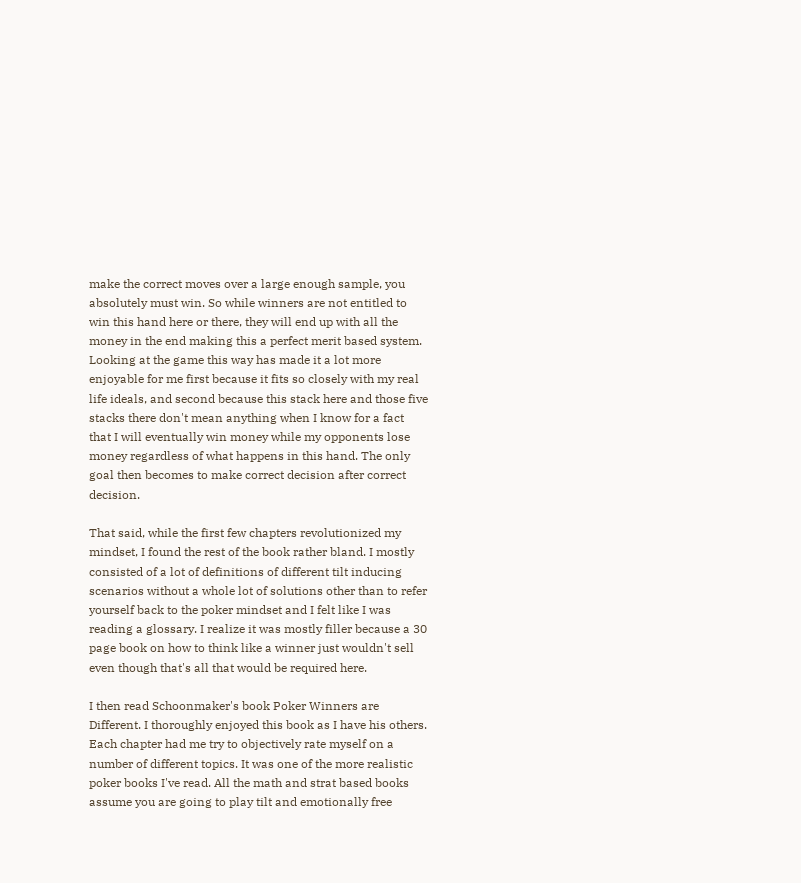make the correct moves over a large enough sample, you absolutely must win. So while winners are not entitled to win this hand here or there, they will end up with all the money in the end making this a perfect merit based system. Looking at the game this way has made it a lot more enjoyable for me first because it fits so closely with my real life ideals, and second because this stack here and those five stacks there don't mean anything when I know for a fact that I will eventually win money while my opponents lose money regardless of what happens in this hand. The only goal then becomes to make correct decision after correct decision.

That said, while the first few chapters revolutionized my mindset, I found the rest of the book rather bland. I mostly consisted of a lot of definitions of different tilt inducing scenarios without a whole lot of solutions other than to refer yourself back to the poker mindset and I felt like I was reading a glossary. I realize it was mostly filler because a 30 page book on how to think like a winner just wouldn't sell even though that's all that would be required here.

I then read Schoonmaker's book Poker Winners are Different. I thoroughly enjoyed this book as I have his others. Each chapter had me try to objectively rate myself on a number of different topics. It was one of the more realistic poker books I've read. All the math and strat based books assume you are going to play tilt and emotionally free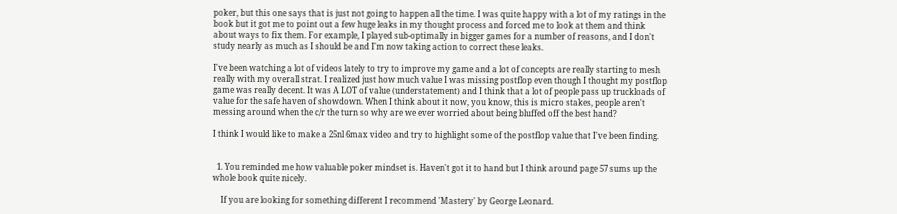poker, but this one says that is just not going to happen all the time. I was quite happy with a lot of my ratings in the book but it got me to point out a few huge leaks in my thought process and forced me to look at them and think about ways to fix them. For example, I played sub-optimally in bigger games for a number of reasons, and I don't study nearly as much as I should be and I'm now taking action to correct these leaks.

I've been watching a lot of videos lately to try to improve my game and a lot of concepts are really starting to mesh really with my overall strat. I realized just how much value I was missing postflop even though I thought my postflop game was really decent. It was A LOT of value (understatement) and I think that a lot of people pass up truckloads of value for the safe haven of showdown. When I think about it now, you know, this is micro stakes, people aren't messing around when the c/r the turn so why are we ever worried about being bluffed off the best hand?

I think I would like to make a 25nl 6max video and try to highlight some of the postflop value that I've been finding.


  1. You reminded me how valuable poker mindset is. Haven't got it to hand but I think around page 57 sums up the whole book quite nicely.

    If you are looking for something different I recommend 'Mastery' by George Leonard.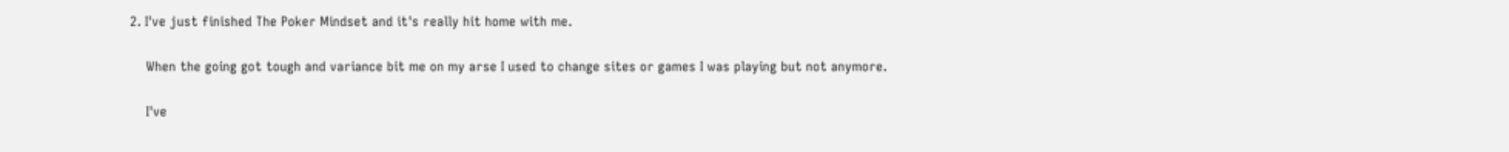2. I've just finished The Poker Mindset and it's really hit home with me.

    When the going got tough and variance bit me on my arse I used to change sites or games I was playing but not anymore.

    I've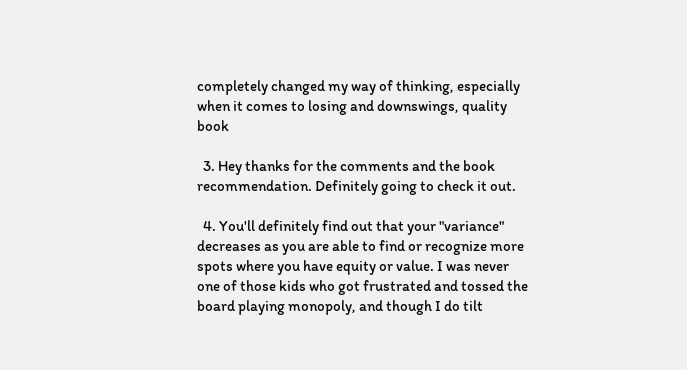completely changed my way of thinking, especially when it comes to losing and downswings, quality book

  3. Hey thanks for the comments and the book recommendation. Definitely going to check it out.

  4. You'll definitely find out that your "variance" decreases as you are able to find or recognize more spots where you have equity or value. I was never one of those kids who got frustrated and tossed the board playing monopoly, and though I do tilt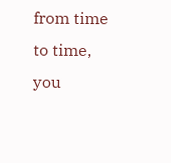from time to time, you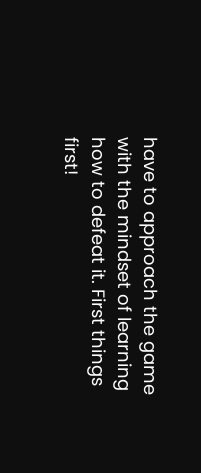have to approach the game with the mindset of learning how to defeat it. First things first!